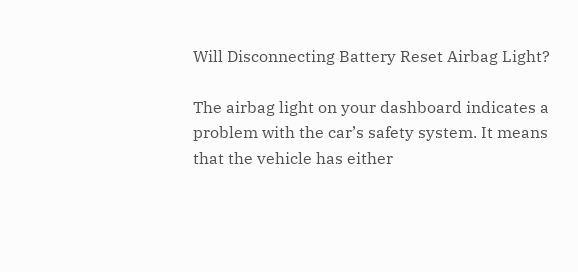Will Disconnecting Battery Reset Airbag Light?

The airbag light on your dashboard indicates a problem with the car’s safety system. It means that the vehicle has either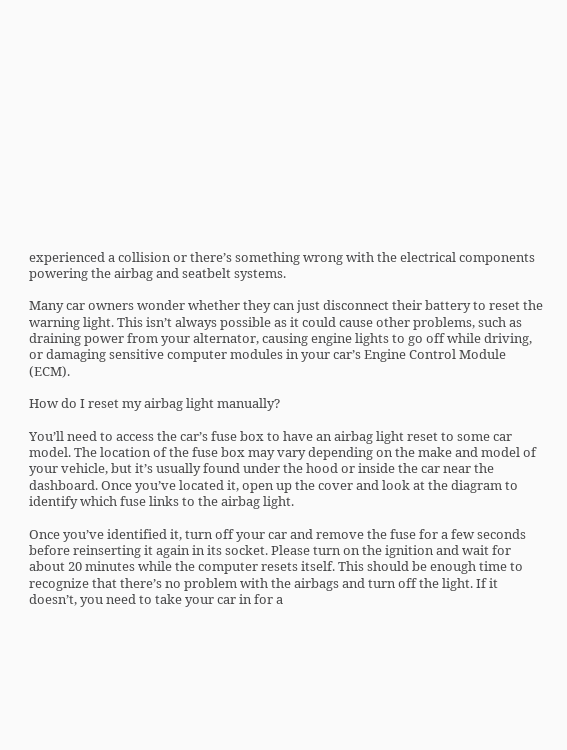experienced a collision or there’s something wrong with the electrical components powering the airbag and seatbelt systems.

Many car owners wonder whether they can just disconnect their battery to reset the warning light. This isn’t always possible as it could cause other problems, such as draining power from your alternator, causing engine lights to go off while driving, or damaging sensitive computer modules in your car’s Engine Control Module (ECM).

How do I reset my airbag light manually?

You’ll need to access the car’s fuse box to have an airbag light reset to some car model. The location of the fuse box may vary depending on the make and model of your vehicle, but it’s usually found under the hood or inside the car near the dashboard. Once you’ve located it, open up the cover and look at the diagram to identify which fuse links to the airbag light.

Once you’ve identified it, turn off your car and remove the fuse for a few seconds before reinserting it again in its socket. Please turn on the ignition and wait for about 20 minutes while the computer resets itself. This should be enough time to recognize that there’s no problem with the airbags and turn off the light. If it doesn’t, you need to take your car in for a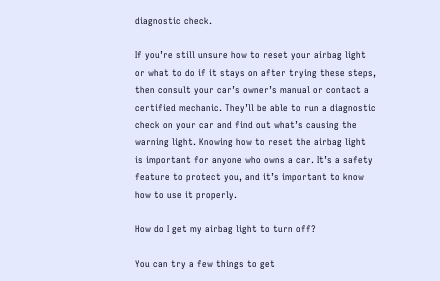diagnostic check.

If you’re still unsure how to reset your airbag light or what to do if it stays on after trying these steps, then consult your car’s owner’s manual or contact a certified mechanic. They’ll be able to run a diagnostic check on your car and find out what’s causing the warning light. Knowing how to reset the airbag light is important for anyone who owns a car. It’s a safety feature to protect you, and it’s important to know how to use it properly.

How do I get my airbag light to turn off?

You can try a few things to get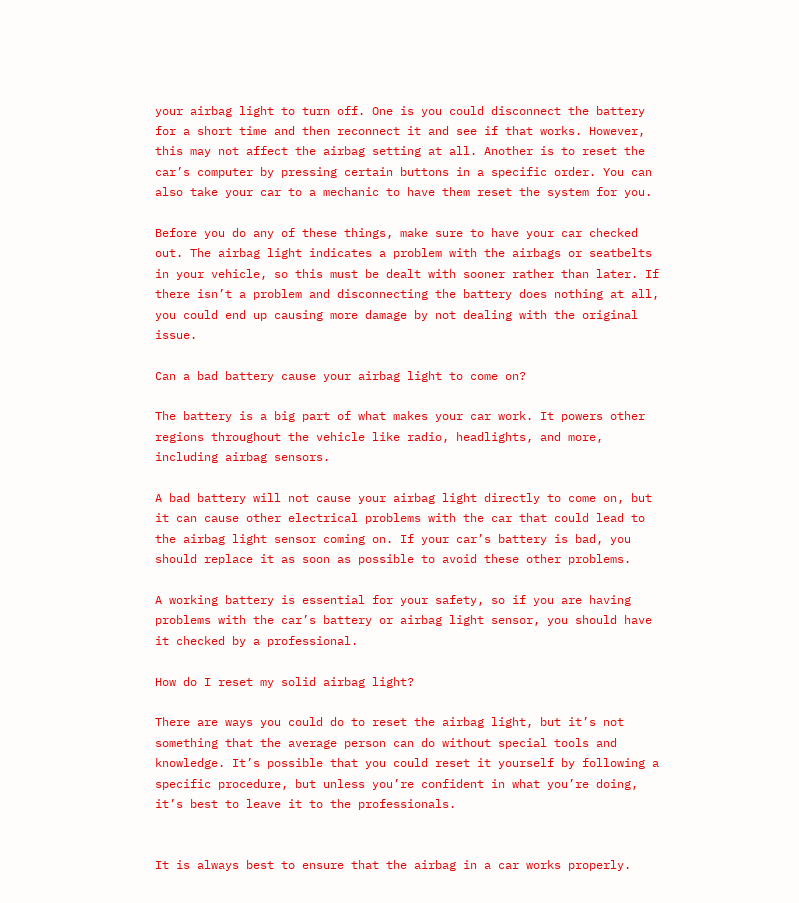your airbag light to turn off. One is you could disconnect the battery for a short time and then reconnect it and see if that works. However, this may not affect the airbag setting at all. Another is to reset the car’s computer by pressing certain buttons in a specific order. You can also take your car to a mechanic to have them reset the system for you.

Before you do any of these things, make sure to have your car checked out. The airbag light indicates a problem with the airbags or seatbelts in your vehicle, so this must be dealt with sooner rather than later. If there isn’t a problem and disconnecting the battery does nothing at all, you could end up causing more damage by not dealing with the original issue.

Can a bad battery cause your airbag light to come on?

The battery is a big part of what makes your car work. It powers other regions throughout the vehicle like radio, headlights, and more, including airbag sensors.

A bad battery will not cause your airbag light directly to come on, but it can cause other electrical problems with the car that could lead to the airbag light sensor coming on. If your car’s battery is bad, you should replace it as soon as possible to avoid these other problems.

A working battery is essential for your safety, so if you are having problems with the car’s battery or airbag light sensor, you should have it checked by a professional.

How do I reset my solid airbag light?

There are ways you could do to reset the airbag light, but it’s not something that the average person can do without special tools and knowledge. It’s possible that you could reset it yourself by following a specific procedure, but unless you’re confident in what you’re doing, it’s best to leave it to the professionals.


It is always best to ensure that the airbag in a car works properly.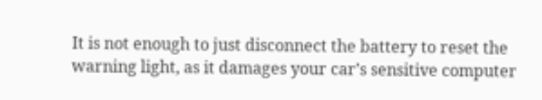It is not enough to just disconnect the battery to reset the warning light, as it damages your car’s sensitive computer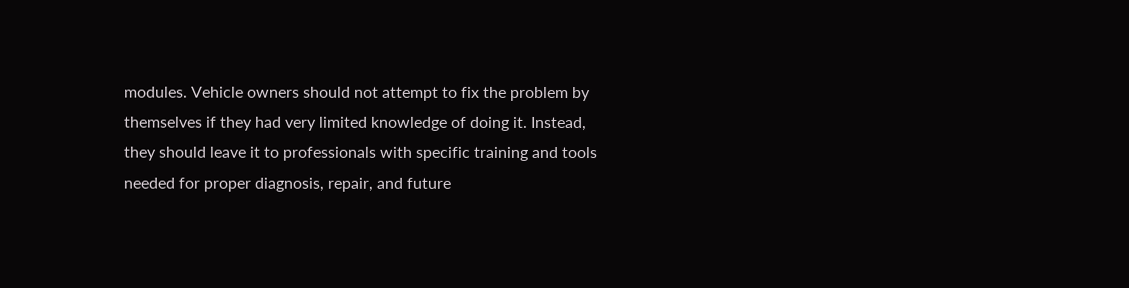modules. Vehicle owners should not attempt to fix the problem by themselves if they had very limited knowledge of doing it. Instead, they should leave it to professionals with specific training and tools needed for proper diagnosis, repair, and future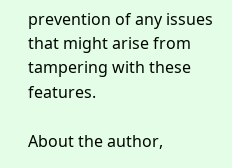prevention of any issues that might arise from tampering with these features.

About the author,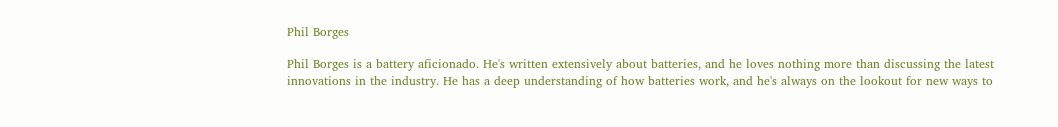Phil Borges

Phil Borges is a battery aficionado. He's written extensively about batteries, and he loves nothing more than discussing the latest innovations in the industry. He has a deep understanding of how batteries work, and he's always on the lookout for new ways to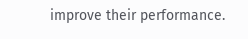improve their performance.